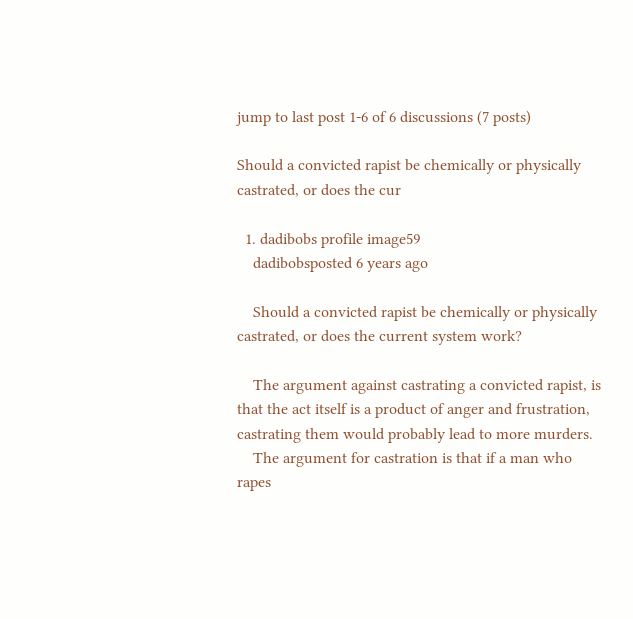jump to last post 1-6 of 6 discussions (7 posts)

Should a convicted rapist be chemically or physically castrated, or does the cur

  1. dadibobs profile image59
    dadibobsposted 6 years ago

    Should a convicted rapist be chemically or physically castrated, or does the current system work?

    The argument against castrating a convicted rapist, is that the act itself is a product of anger and frustration, castrating them would probably lead to more murders.
    The argument for castration is that if a man who rapes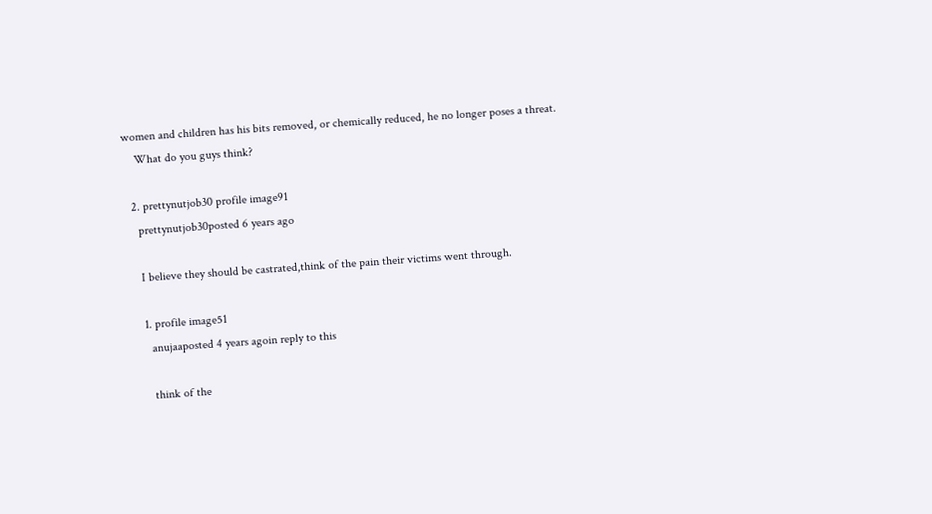women and children has his bits removed, or chemically reduced, he no longer poses a threat.
    What do you guys think?

  2. prettynutjob30 profile image91
    prettynutjob30posted 6 years ago

    I believe they should be castrated,think of the pain their victims went through.

    1. profile image51
      anujaaposted 4 years agoin reply to this

      think of the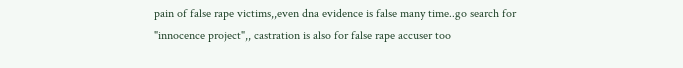pain of false rape victims,,even dna evidence is false many time..go search for "innocence project",, castration is also for false rape accuser too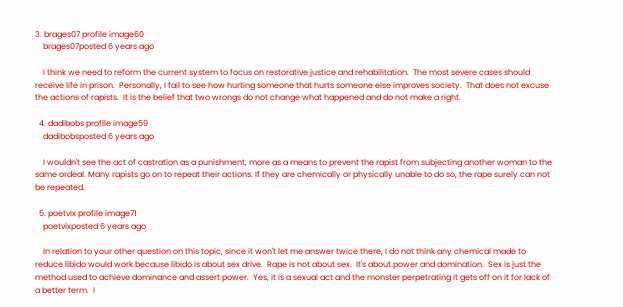3. brages07 profile image60
    brages07posted 6 years ago

    I think we need to reform the current system to focus on restorative justice and rehabilitation.  The most severe cases should receive life in prison.  Personally, I fail to see how hurting someone that hurts someone else improves society.  That does not excuse the actions of rapists.  It is the belief that two wrongs do not change what happened and do not make a right.

  4. dadibobs profile image59
    dadibobsposted 6 years ago

    I wouldn't see the act of castration as a punishment, more as a means to prevent the rapist from subjecting another woman to the same ordeal. Many rapists go on to repeat their actions. If they are chemically or physically unable to do so, the rape surely can not be repeated.

  5. poetvix profile image71
    poetvixposted 6 years ago

    In relation to your other question on this topic, since it won't let me answer twice there, I do not think any chemical made to reduce libido would work because libido is about sex drive.  Rape is not about sex.  It's about power and domination.  Sex is just the method used to achieve dominance and assert power.  Yes, it is a sexual act and the monster perpetrating it gets off on it for lack of a better term.  I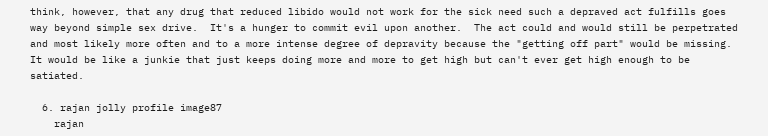think, however, that any drug that reduced libido would not work for the sick need such a depraved act fulfills goes way beyond simple sex drive.  It's a hunger to commit evil upon another.  The act could and would still be perpetrated and most likely more often and to a more intense degree of depravity because the "getting off part" would be missing.  It would be like a junkie that just keeps doing more and more to get high but can't ever get high enough to be satiated.

  6. rajan jolly profile image87
    rajan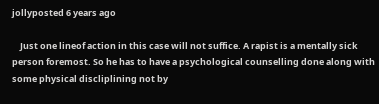jollyposted 6 years ago

    Just one lineof action in this case will not suffice. A rapist is a mentally sick person foremost. So he has to have a psychological counselling done along with some physical discliplining not by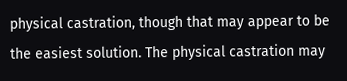physical castration, though that may appear to be the easiest solution. The physical castration may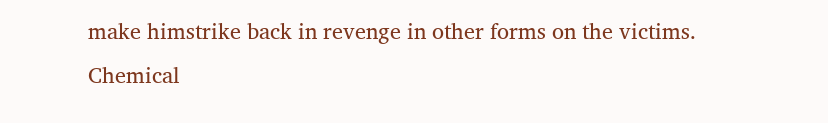make himstrike back in revenge in other forms on the victims. Chemical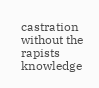castration without the rapists knowledge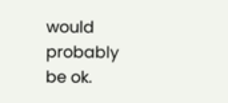would probably be ok.